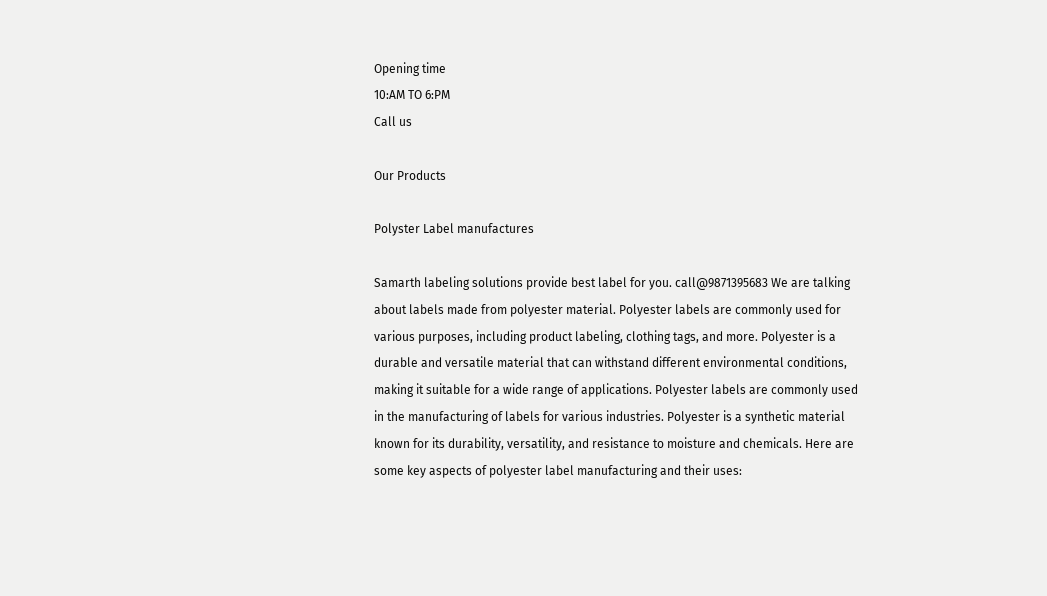Opening time
10:AM TO 6:PM
Call us

Our Products

Polyster Label manufactures

Samarth labeling solutions provide best label for you. call@9871395683 We are talking about labels made from polyester material. Polyester labels are commonly used for various purposes, including product labeling, clothing tags, and more. Polyester is a durable and versatile material that can withstand different environmental conditions, making it suitable for a wide range of applications. Polyester labels are commonly used in the manufacturing of labels for various industries. Polyester is a synthetic material known for its durability, versatility, and resistance to moisture and chemicals. Here are some key aspects of polyester label manufacturing and their uses: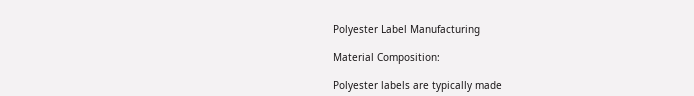Polyester Label Manufacturing

Material Composition:

Polyester labels are typically made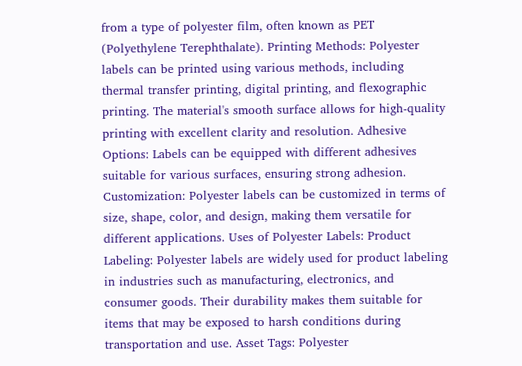from a type of polyester film, often known as PET (Polyethylene Terephthalate). Printing Methods: Polyester labels can be printed using various methods, including thermal transfer printing, digital printing, and flexographic printing. The material's smooth surface allows for high-quality printing with excellent clarity and resolution. Adhesive Options: Labels can be equipped with different adhesives suitable for various surfaces, ensuring strong adhesion. Customization: Polyester labels can be customized in terms of size, shape, color, and design, making them versatile for different applications. Uses of Polyester Labels: Product Labeling: Polyester labels are widely used for product labeling in industries such as manufacturing, electronics, and consumer goods. Their durability makes them suitable for items that may be exposed to harsh conditions during transportation and use. Asset Tags: Polyester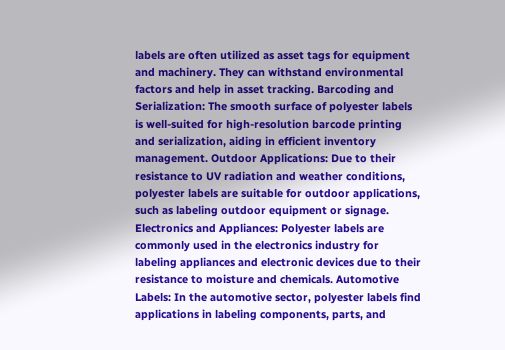labels are often utilized as asset tags for equipment and machinery. They can withstand environmental factors and help in asset tracking. Barcoding and Serialization: The smooth surface of polyester labels is well-suited for high-resolution barcode printing and serialization, aiding in efficient inventory management. Outdoor Applications: Due to their resistance to UV radiation and weather conditions, polyester labels are suitable for outdoor applications, such as labeling outdoor equipment or signage. Electronics and Appliances: Polyester labels are commonly used in the electronics industry for labeling appliances and electronic devices due to their resistance to moisture and chemicals. Automotive Labels: In the automotive sector, polyester labels find applications in labeling components, parts, and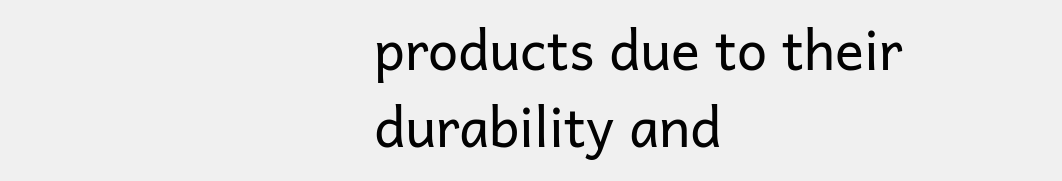products due to their durability and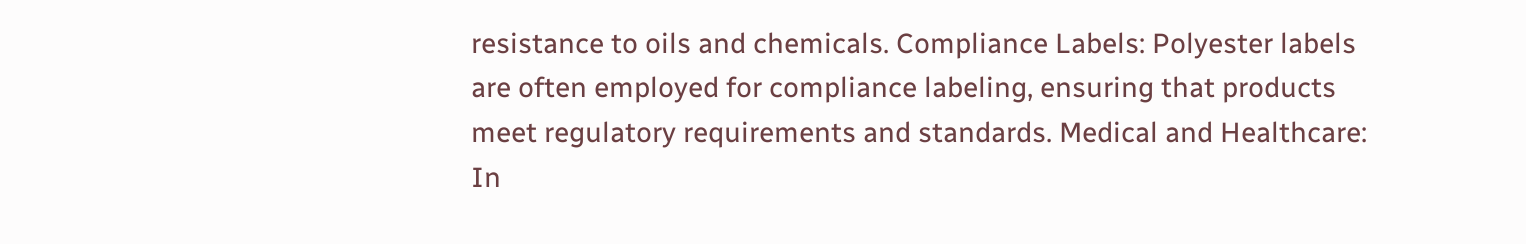resistance to oils and chemicals. Compliance Labels: Polyester labels are often employed for compliance labeling, ensuring that products meet regulatory requirements and standards. Medical and Healthcare: In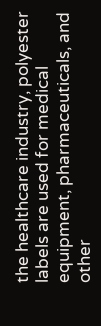the healthcare industry, polyester labels are used for medical equipment, pharmaceuticals, and other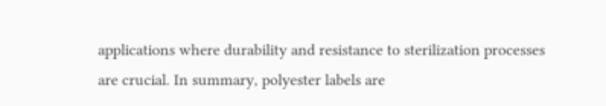applications where durability and resistance to sterilization processes are crucial. In summary, polyester labels are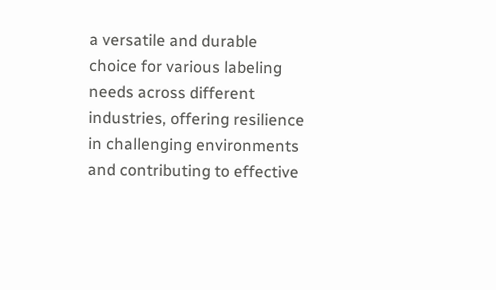a versatile and durable choice for various labeling needs across different industries, offering resilience in challenging environments and contributing to effective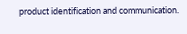product identification and communication.